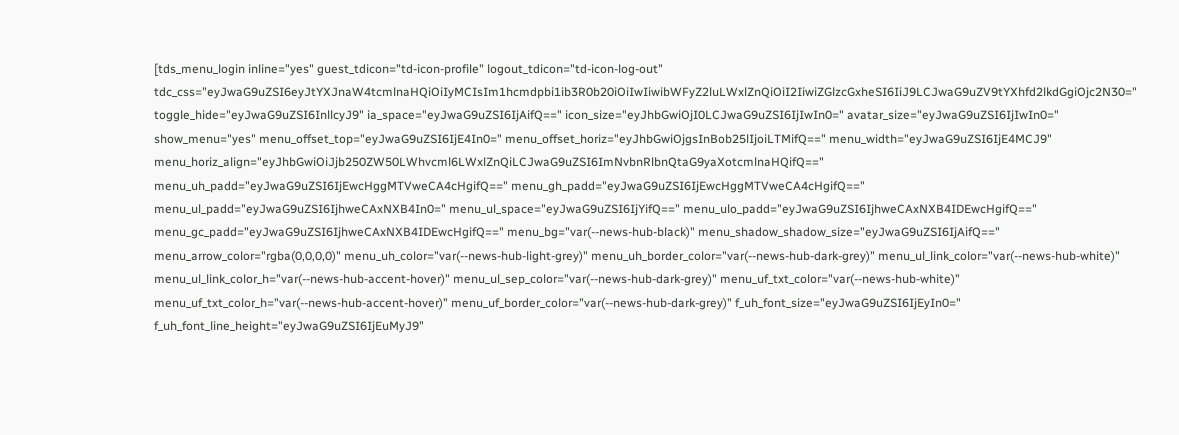[tds_menu_login inline="yes" guest_tdicon="td-icon-profile" logout_tdicon="td-icon-log-out" tdc_css="eyJwaG9uZSI6eyJtYXJnaW4tcmlnaHQiOiIyMCIsIm1hcmdpbi1ib3R0b20iOiIwIiwibWFyZ2luLWxlZnQiOiI2IiwiZGlzcGxheSI6IiJ9LCJwaG9uZV9tYXhfd2lkdGgiOjc2N30=" toggle_hide="eyJwaG9uZSI6InllcyJ9" ia_space="eyJwaG9uZSI6IjAifQ==" icon_size="eyJhbGwiOjI0LCJwaG9uZSI6IjIwIn0=" avatar_size="eyJwaG9uZSI6IjIwIn0=" show_menu="yes" menu_offset_top="eyJwaG9uZSI6IjE4In0=" menu_offset_horiz="eyJhbGwiOjgsInBob25lIjoiLTMifQ==" menu_width="eyJwaG9uZSI6IjE4MCJ9" menu_horiz_align="eyJhbGwiOiJjb250ZW50LWhvcml6LWxlZnQiLCJwaG9uZSI6ImNvbnRlbnQtaG9yaXotcmlnaHQifQ==" menu_uh_padd="eyJwaG9uZSI6IjEwcHggMTVweCA4cHgifQ==" menu_gh_padd="eyJwaG9uZSI6IjEwcHggMTVweCA4cHgifQ==" menu_ul_padd="eyJwaG9uZSI6IjhweCAxNXB4In0=" menu_ul_space="eyJwaG9uZSI6IjYifQ==" menu_ulo_padd="eyJwaG9uZSI6IjhweCAxNXB4IDEwcHgifQ==" menu_gc_padd="eyJwaG9uZSI6IjhweCAxNXB4IDEwcHgifQ==" menu_bg="var(--news-hub-black)" menu_shadow_shadow_size="eyJwaG9uZSI6IjAifQ==" menu_arrow_color="rgba(0,0,0,0)" menu_uh_color="var(--news-hub-light-grey)" menu_uh_border_color="var(--news-hub-dark-grey)" menu_ul_link_color="var(--news-hub-white)" menu_ul_link_color_h="var(--news-hub-accent-hover)" menu_ul_sep_color="var(--news-hub-dark-grey)" menu_uf_txt_color="var(--news-hub-white)" menu_uf_txt_color_h="var(--news-hub-accent-hover)" menu_uf_border_color="var(--news-hub-dark-grey)" f_uh_font_size="eyJwaG9uZSI6IjEyIn0=" f_uh_font_line_height="eyJwaG9uZSI6IjEuMyJ9"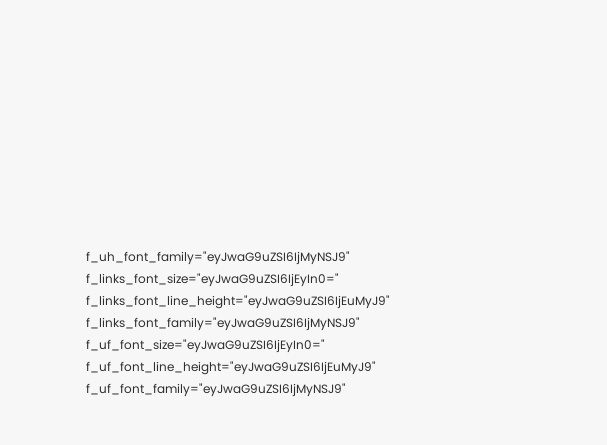f_uh_font_family="eyJwaG9uZSI6IjMyNSJ9" f_links_font_size="eyJwaG9uZSI6IjEyIn0=" f_links_font_line_height="eyJwaG9uZSI6IjEuMyJ9" f_links_font_family="eyJwaG9uZSI6IjMyNSJ9" f_uf_font_size="eyJwaG9uZSI6IjEyIn0=" f_uf_font_line_height="eyJwaG9uZSI6IjEuMyJ9" f_uf_font_family="eyJwaG9uZSI6IjMyNSJ9"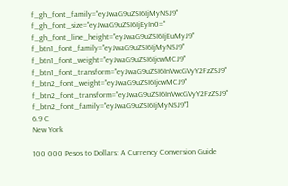f_gh_font_family="eyJwaG9uZSI6IjMyNSJ9" f_gh_font_size="eyJwaG9uZSI6IjEyIn0=" f_gh_font_line_height="eyJwaG9uZSI6IjEuMyJ9" f_btn1_font_family="eyJwaG9uZSI6IjMyNSJ9" f_btn1_font_weight="eyJwaG9uZSI6IjcwMCJ9" f_btn1_font_transform="eyJwaG9uZSI6InVwcGVyY2FzZSJ9" f_btn2_font_weight="eyJwaG9uZSI6IjcwMCJ9" f_btn2_font_transform="eyJwaG9uZSI6InVwcGVyY2FzZSJ9" f_btn2_font_family="eyJwaG9uZSI6IjMyNSJ9"]
6.9 C
New York

100 000 Pesos to Dollars: A Currency Conversion Guide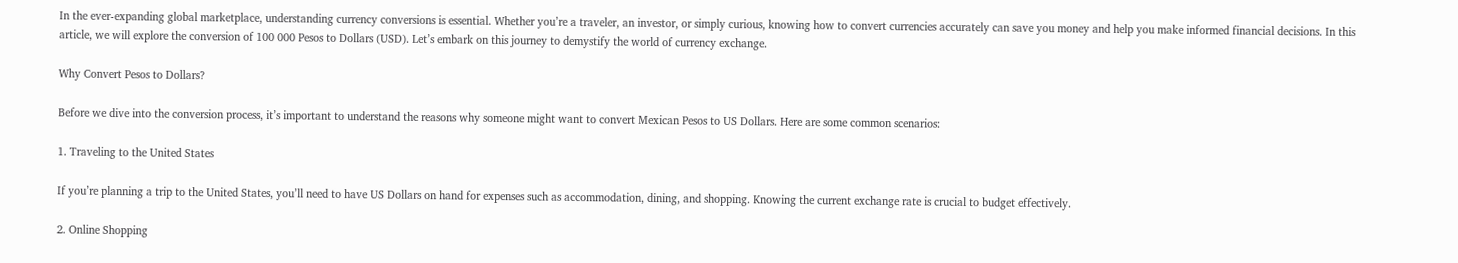In the ever-expanding global marketplace, understanding currency conversions is essential. Whether you’re a traveler, an investor, or simply curious, knowing how to convert currencies accurately can save you money and help you make informed financial decisions. In this article, we will explore the conversion of 100 000 Pesos to Dollars (USD). Let’s embark on this journey to demystify the world of currency exchange.

Why Convert Pesos to Dollars?

Before we dive into the conversion process, it’s important to understand the reasons why someone might want to convert Mexican Pesos to US Dollars. Here are some common scenarios:

1. Traveling to the United States

If you’re planning a trip to the United States, you’ll need to have US Dollars on hand for expenses such as accommodation, dining, and shopping. Knowing the current exchange rate is crucial to budget effectively.

2. Online Shopping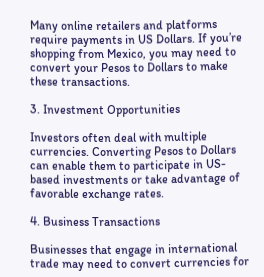Many online retailers and platforms require payments in US Dollars. If you’re shopping from Mexico, you may need to convert your Pesos to Dollars to make these transactions.

3. Investment Opportunities

Investors often deal with multiple currencies. Converting Pesos to Dollars can enable them to participate in US-based investments or take advantage of favorable exchange rates.

4. Business Transactions

Businesses that engage in international trade may need to convert currencies for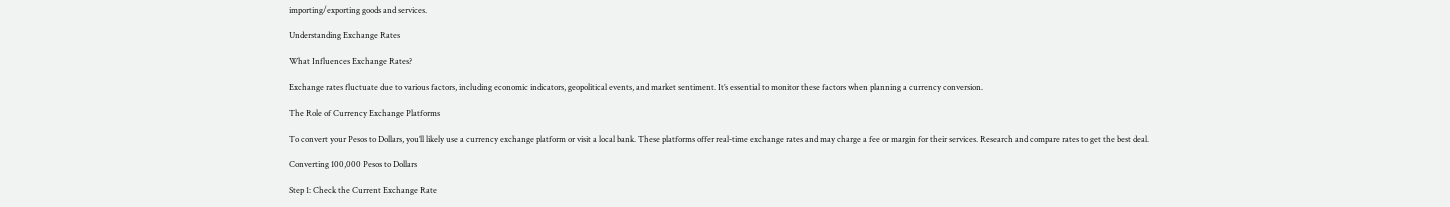importing/exporting goods and services.

Understanding Exchange Rates

What Influences Exchange Rates?

Exchange rates fluctuate due to various factors, including economic indicators, geopolitical events, and market sentiment. It’s essential to monitor these factors when planning a currency conversion.

The Role of Currency Exchange Platforms

To convert your Pesos to Dollars, you’ll likely use a currency exchange platform or visit a local bank. These platforms offer real-time exchange rates and may charge a fee or margin for their services. Research and compare rates to get the best deal.

Converting 100,000 Pesos to Dollars

Step 1: Check the Current Exchange Rate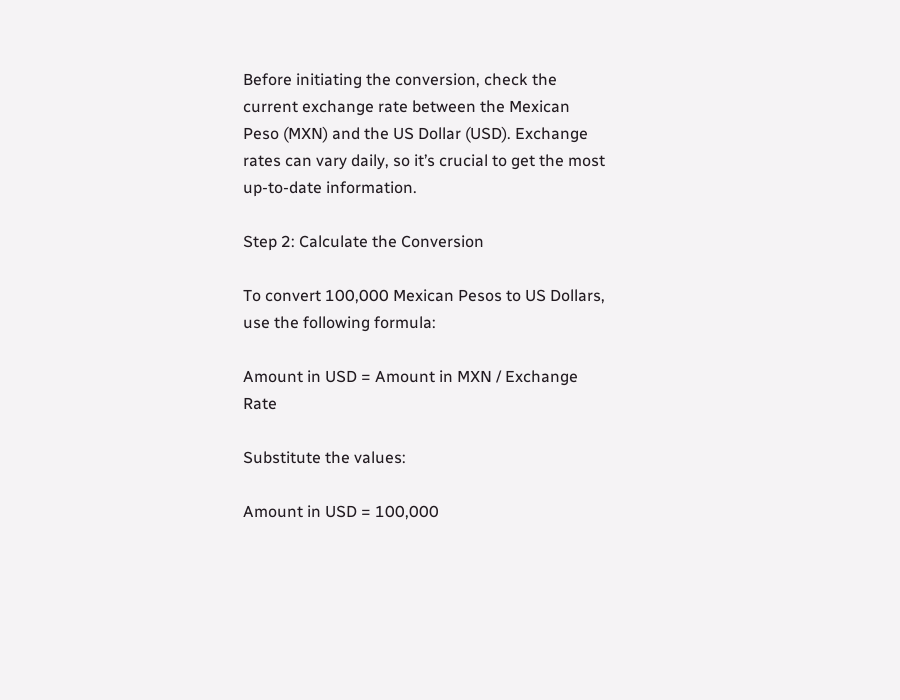Before initiating the conversion, check the current exchange rate between the Mexican Peso (MXN) and the US Dollar (USD). Exchange rates can vary daily, so it’s crucial to get the most up-to-date information.

Step 2: Calculate the Conversion

To convert 100,000 Mexican Pesos to US Dollars, use the following formula:

Amount in USD = Amount in MXN / Exchange Rate

Substitute the values:

Amount in USD = 100,000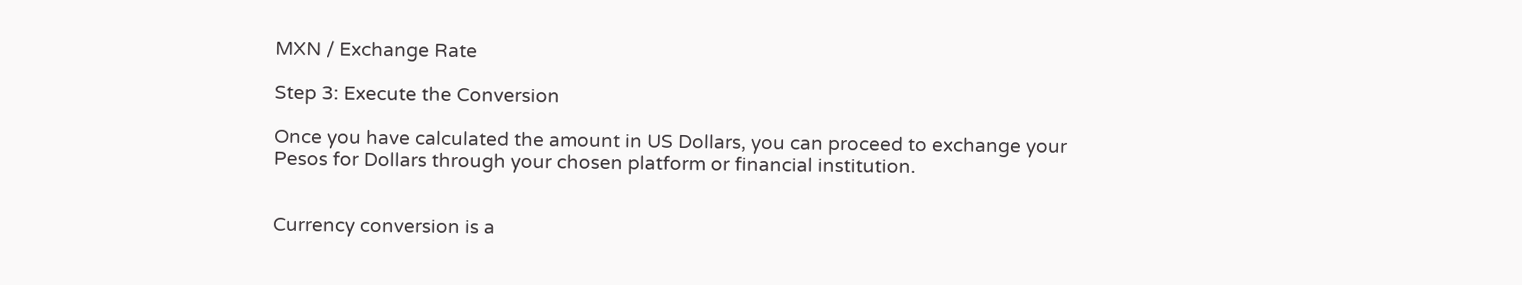MXN / Exchange Rate

Step 3: Execute the Conversion

Once you have calculated the amount in US Dollars, you can proceed to exchange your Pesos for Dollars through your chosen platform or financial institution.


Currency conversion is a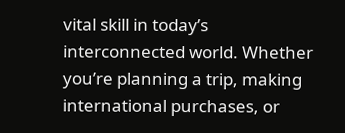vital skill in today’s interconnected world. Whether you’re planning a trip, making international purchases, or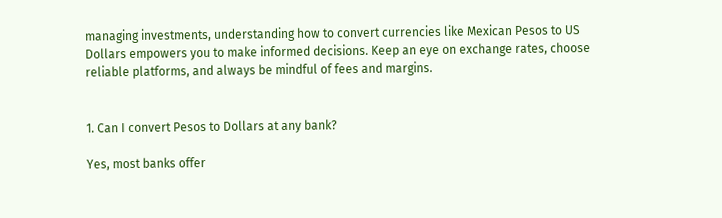managing investments, understanding how to convert currencies like Mexican Pesos to US Dollars empowers you to make informed decisions. Keep an eye on exchange rates, choose reliable platforms, and always be mindful of fees and margins.


1. Can I convert Pesos to Dollars at any bank?

Yes, most banks offer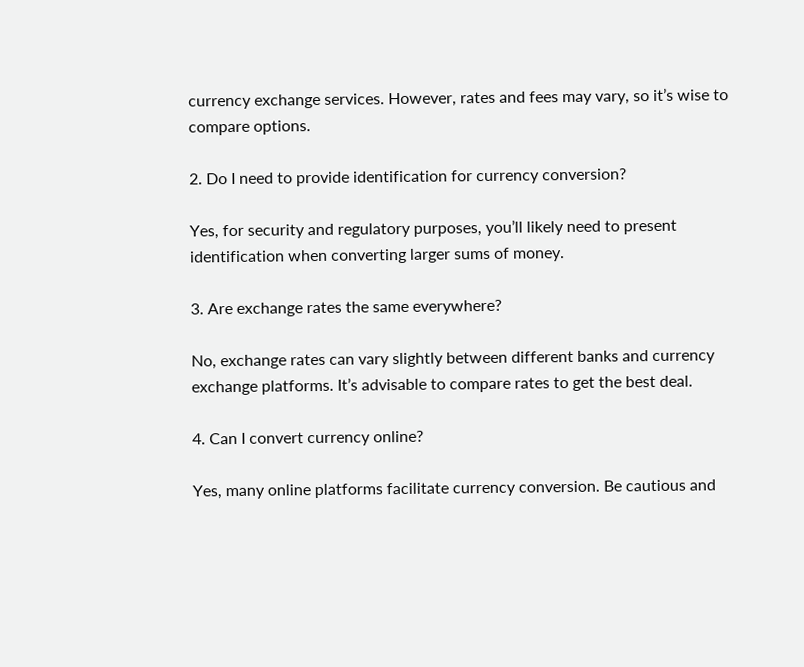currency exchange services. However, rates and fees may vary, so it’s wise to compare options.

2. Do I need to provide identification for currency conversion?

Yes, for security and regulatory purposes, you’ll likely need to present identification when converting larger sums of money.

3. Are exchange rates the same everywhere?

No, exchange rates can vary slightly between different banks and currency exchange platforms. It’s advisable to compare rates to get the best deal.

4. Can I convert currency online?

Yes, many online platforms facilitate currency conversion. Be cautious and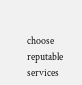choose reputable services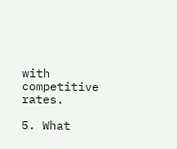with competitive rates.

5. What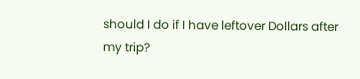should I do if I have leftover Dollars after my trip?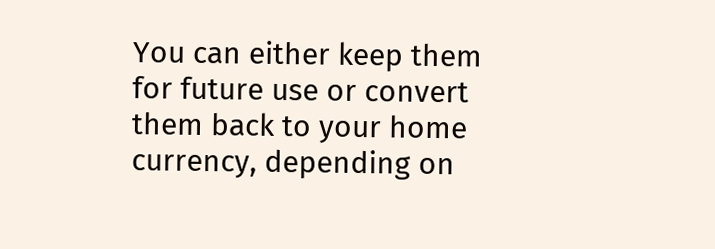You can either keep them for future use or convert them back to your home currency, depending on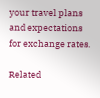your travel plans and expectations for exchange rates.

Related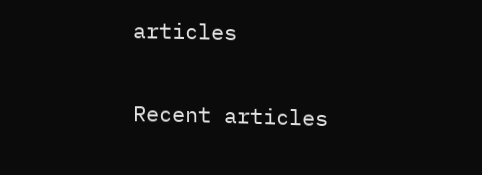articles

Recent articles